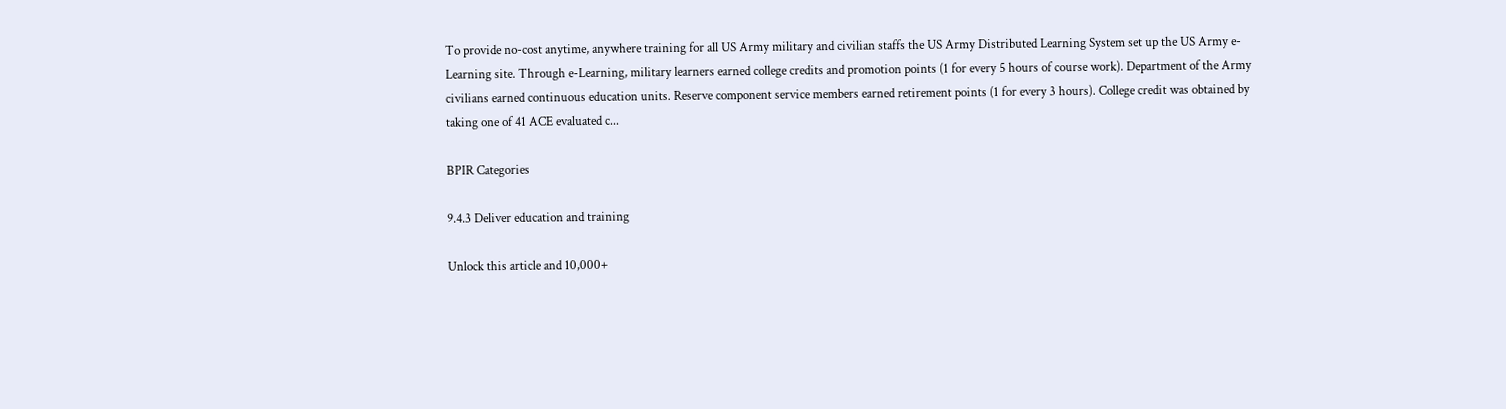To provide no-cost anytime, anywhere training for all US Army military and civilian staffs the US Army Distributed Learning System set up the US Army e-Learning site. Through e-Learning, military learners earned college credits and promotion points (1 for every 5 hours of course work). Department of the Army civilians earned continuous education units. Reserve component service members earned retirement points (1 for every 3 hours). College credit was obtained by taking one of 41 ACE evaluated c...

BPIR Categories

9.4.3 Deliver education and training

Unlock this article and 10,000+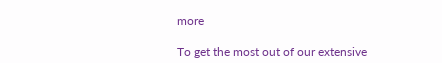more

To get the most out of our extensive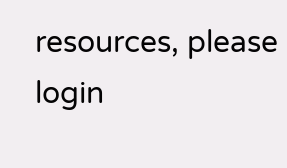resources, please login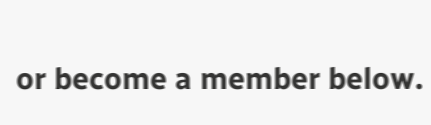or become a member below.